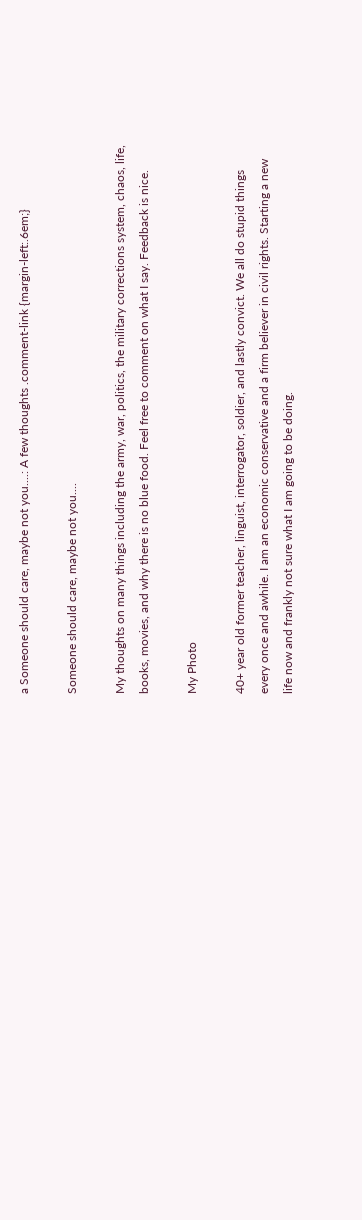a Someone should care, maybe not you....: A few thoughts .comment-link {margin-left:.6em;}

Someone should care, maybe not you....

My thoughts on many things including the army, war, politics, the military corrections system, chaos, life, books, movies, and why there is no blue food. Feel free to comment on what I say. Feedback is nice.

My Photo

40+ year old former teacher, linguist, interrogator, soldier, and lastly convict. We all do stupid things every once and awhile. I am an economic conservative and a firm believer in civil rights. Starting a new life now and frankly not sure what I am going to be doing.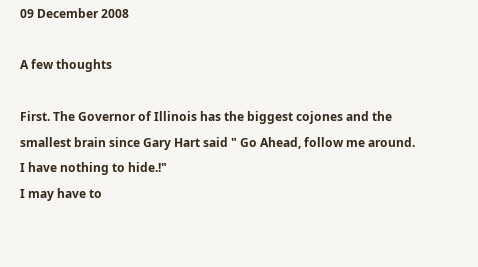09 December 2008

A few thoughts

First. The Governor of Illinois has the biggest cojones and the smallest brain since Gary Hart said " Go Ahead, follow me around. I have nothing to hide.!"
I may have to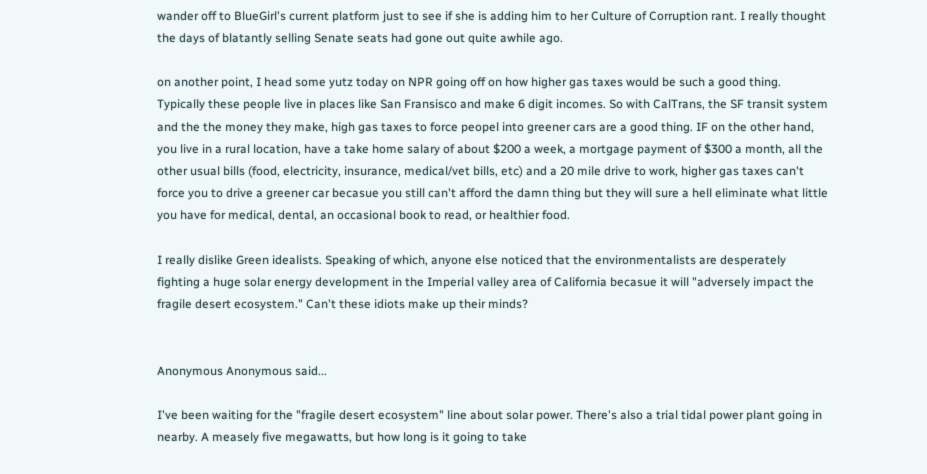wander off to BlueGirl's current platform just to see if she is adding him to her Culture of Corruption rant. I really thought the days of blatantly selling Senate seats had gone out quite awhile ago.

on another point, I head some yutz today on NPR going off on how higher gas taxes would be such a good thing. Typically these people live in places like San Fransisco and make 6 digit incomes. So with CalTrans, the SF transit system and the the money they make, high gas taxes to force peopel into greener cars are a good thing. IF on the other hand, you live in a rural location, have a take home salary of about $200 a week, a mortgage payment of $300 a month, all the other usual bills (food, electricity, insurance, medical/vet bills, etc) and a 20 mile drive to work, higher gas taxes can't force you to drive a greener car becasue you still can't afford the damn thing but they will sure a hell eliminate what little you have for medical, dental, an occasional book to read, or healthier food.

I really dislike Green idealists. Speaking of which, anyone else noticed that the environmentalists are desperately fighting a huge solar energy development in the Imperial valley area of California becasue it will "adversely impact the fragile desert ecosystem." Can't these idiots make up their minds?


Anonymous Anonymous said...

I've been waiting for the "fragile desert ecosystem" line about solar power. There's also a trial tidal power plant going in nearby. A measely five megawatts, but how long is it going to take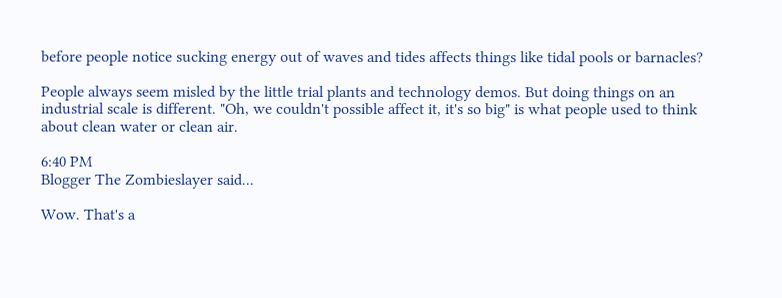before people notice sucking energy out of waves and tides affects things like tidal pools or barnacles?

People always seem misled by the little trial plants and technology demos. But doing things on an industrial scale is different. "Oh, we couldn't possible affect it, it's so big" is what people used to think about clean water or clean air.

6:40 PM
Blogger The Zombieslayer said...

Wow. That's a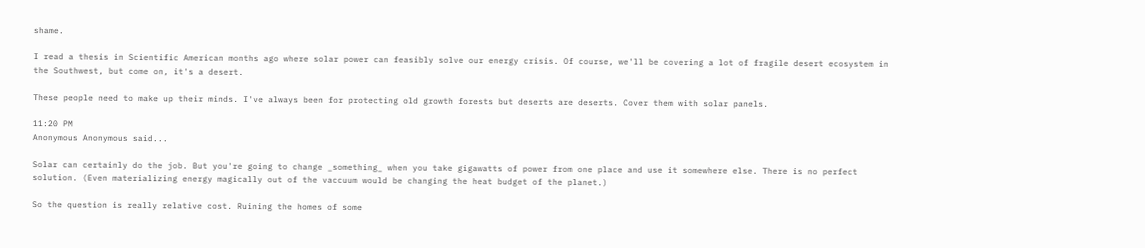shame.

I read a thesis in Scientific American months ago where solar power can feasibly solve our energy crisis. Of course, we'll be covering a lot of fragile desert ecosystem in the Southwest, but come on, it's a desert.

These people need to make up their minds. I've always been for protecting old growth forests but deserts are deserts. Cover them with solar panels.

11:20 PM
Anonymous Anonymous said...

Solar can certainly do the job. But you're going to change _something_ when you take gigawatts of power from one place and use it somewhere else. There is no perfect solution. (Even materializing energy magically out of the vaccuum would be changing the heat budget of the planet.)

So the question is really relative cost. Ruining the homes of some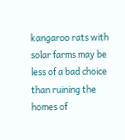kangaroo rats with solar farms may be less of a bad choice than ruining the homes of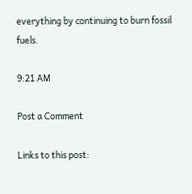everything by continuing to burn fossil fuels.

9:21 AM

Post a Comment

Links to this post: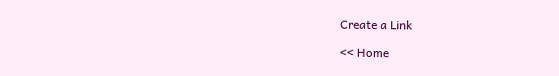Create a Link

<< Home